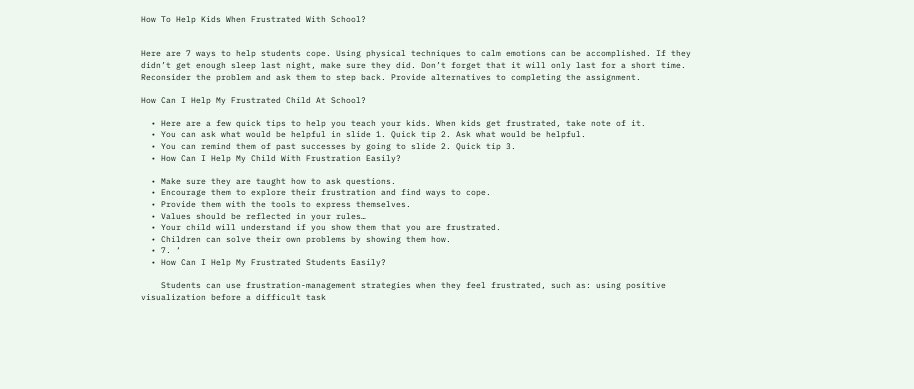How To Help Kids When Frustrated With School?


Here are 7 ways to help students cope. Using physical techniques to calm emotions can be accomplished. If they didn’t get enough sleep last night, make sure they did. Don’t forget that it will only last for a short time. Reconsider the problem and ask them to step back. Provide alternatives to completing the assignment.

How Can I Help My Frustrated Child At School?

  • Here are a few quick tips to help you teach your kids. When kids get frustrated, take note of it.
  • You can ask what would be helpful in slide 1. Quick tip 2. Ask what would be helpful.
  • You can remind them of past successes by going to slide 2. Quick tip 3.
  • How Can I Help My Child With Frustration Easily?

  • Make sure they are taught how to ask questions.
  • Encourage them to explore their frustration and find ways to cope.
  • Provide them with the tools to express themselves.
  • Values should be reflected in your rules…
  • Your child will understand if you show them that you are frustrated.
  • Children can solve their own problems by showing them how.
  • 7. ‘
  • How Can I Help My Frustrated Students Easily?

    Students can use frustration-management strategies when they feel frustrated, such as: using positive visualization before a difficult task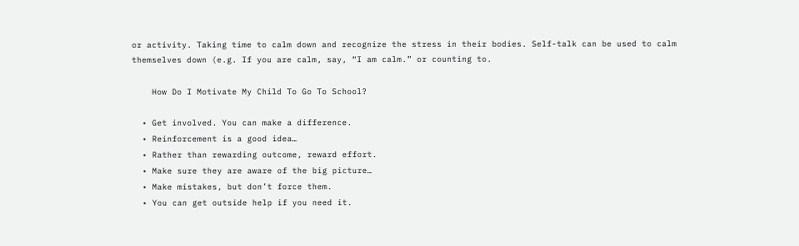or activity. Taking time to calm down and recognize the stress in their bodies. Self-talk can be used to calm themselves down (e.g. If you are calm, say, “I am calm.” or counting to.

    How Do I Motivate My Child To Go To School?

  • Get involved. You can make a difference.
  • Reinforcement is a good idea…
  • Rather than rewarding outcome, reward effort.
  • Make sure they are aware of the big picture…
  • Make mistakes, but don’t force them.
  • You can get outside help if you need it.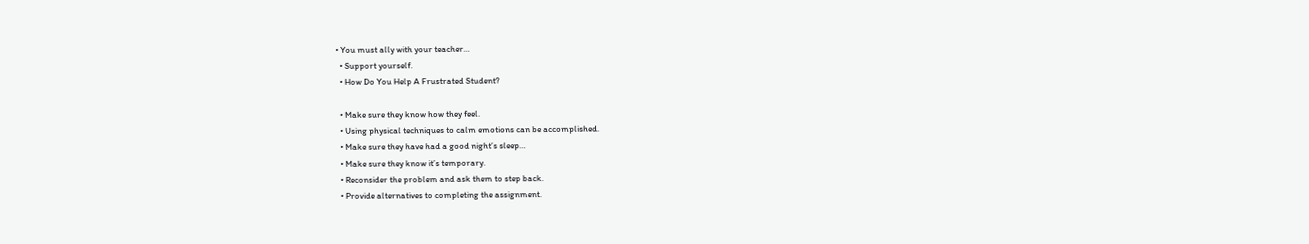• You must ally with your teacher…
  • Support yourself.
  • How Do You Help A Frustrated Student?

  • Make sure they know how they feel.
  • Using physical techniques to calm emotions can be accomplished.
  • Make sure they have had a good night’s sleep…
  • Make sure they know it’s temporary.
  • Reconsider the problem and ask them to step back.
  • Provide alternatives to completing the assignment.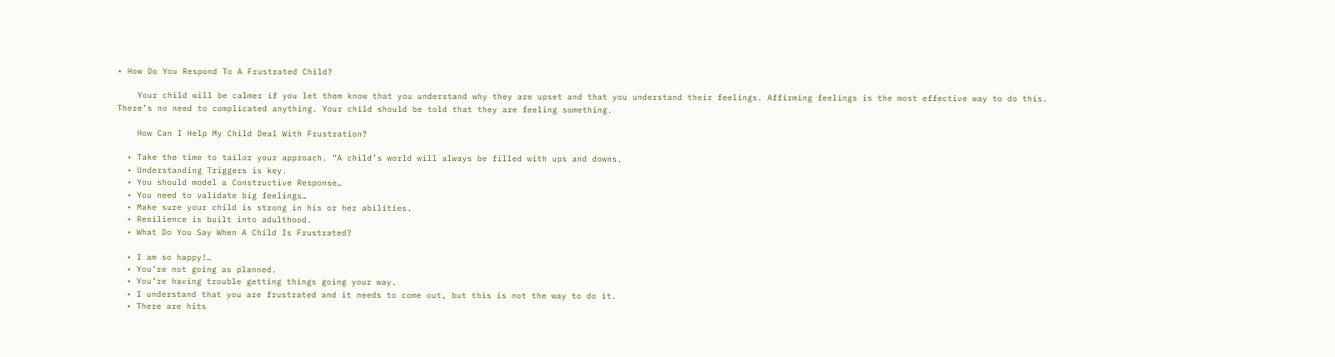• How Do You Respond To A Frustrated Child?

    Your child will be calmer if you let them know that you understand why they are upset and that you understand their feelings. Affirming feelings is the most effective way to do this. There’s no need to complicated anything. Your child should be told that they are feeling something.

    How Can I Help My Child Deal With Frustration?

  • Take the time to tailor your approach. “A child’s world will always be filled with ups and downs.
  • Understanding Triggers is key.
  • You should model a Constructive Response…
  • You need to validate big feelings…
  • Make sure your child is strong in his or her abilities.
  • Resilience is built into adulthood.
  • What Do You Say When A Child Is Frustrated?

  • I am so happy!…
  • You’re not going as planned.
  • You’re having trouble getting things going your way.
  • I understand that you are frustrated and it needs to come out, but this is not the way to do it.
  • There are hits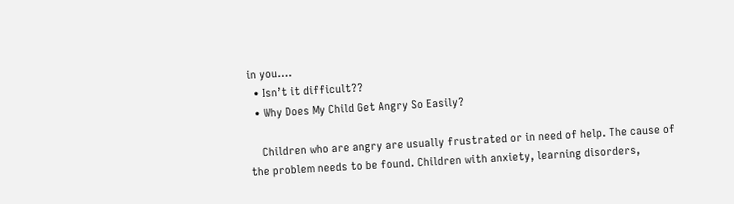in you….
  • Isn’t it difficult??
  • Why Does My Child Get Angry So Easily?

    Children who are angry are usually frustrated or in need of help. The cause of the problem needs to be found. Children with anxiety, learning disorders,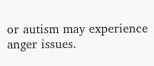or autism may experience anger issues.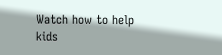Watch how to help kids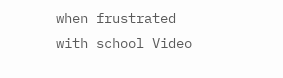when frustrated with school Video